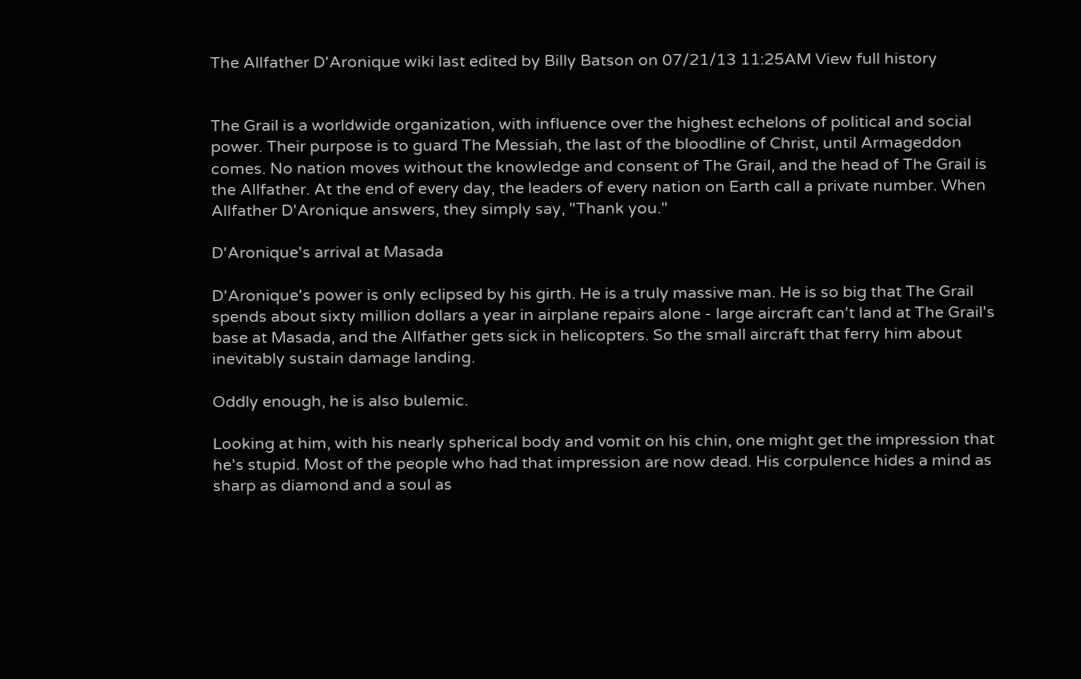The Allfather D'Aronique wiki last edited by Billy Batson on 07/21/13 11:25AM View full history


The Grail is a worldwide organization, with influence over the highest echelons of political and social power. Their purpose is to guard The Messiah, the last of the bloodline of Christ, until Armageddon comes. No nation moves without the knowledge and consent of The Grail, and the head of The Grail is the Allfather. At the end of every day, the leaders of every nation on Earth call a private number. When Allfather D'Aronique answers, they simply say, "Thank you."

D'Aronique's arrival at Masada

D'Aronique's power is only eclipsed by his girth. He is a truly massive man. He is so big that The Grail spends about sixty million dollars a year in airplane repairs alone - large aircraft can't land at The Grail's base at Masada, and the Allfather gets sick in helicopters. So the small aircraft that ferry him about inevitably sustain damage landing.

Oddly enough, he is also bulemic.

Looking at him, with his nearly spherical body and vomit on his chin, one might get the impression that he's stupid. Most of the people who had that impression are now dead. His corpulence hides a mind as sharp as diamond and a soul as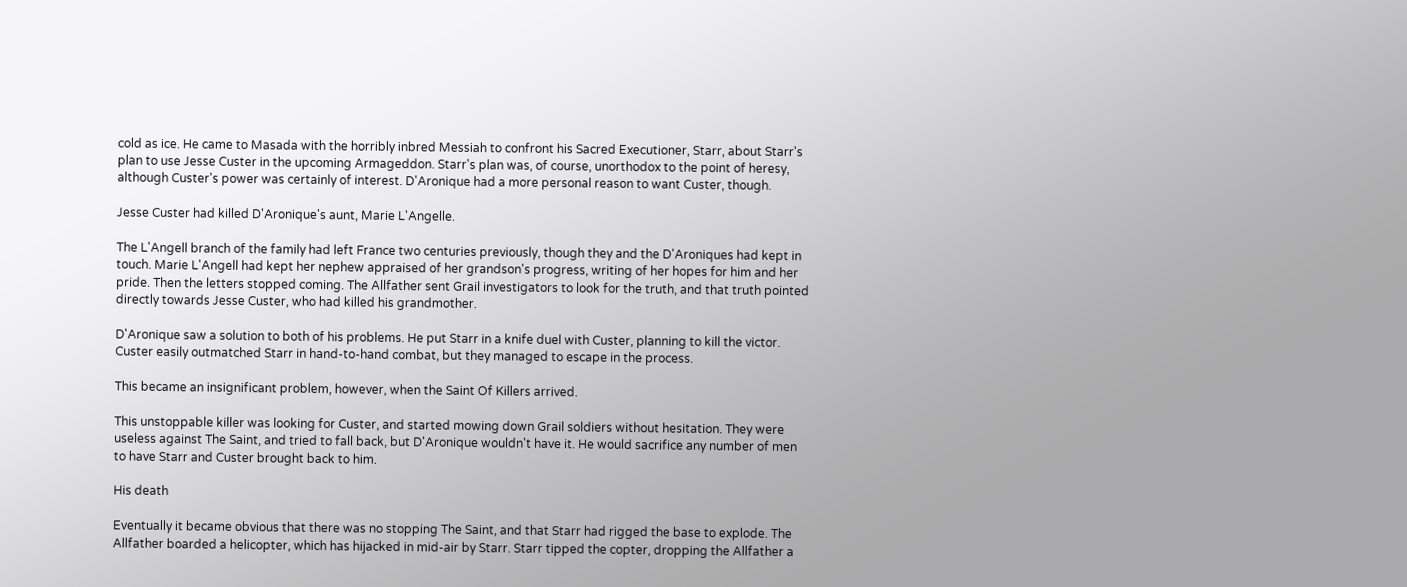cold as ice. He came to Masada with the horribly inbred Messiah to confront his Sacred Executioner, Starr, about Starr's plan to use Jesse Custer in the upcoming Armageddon. Starr's plan was, of course, unorthodox to the point of heresy, although Custer's power was certainly of interest. D'Aronique had a more personal reason to want Custer, though.

Jesse Custer had killed D'Aronique's aunt, Marie L'Angelle.

The L'Angell branch of the family had left France two centuries previously, though they and the D'Aroniques had kept in touch. Marie L'Angell had kept her nephew appraised of her grandson's progress, writing of her hopes for him and her pride. Then the letters stopped coming. The Allfather sent Grail investigators to look for the truth, and that truth pointed directly towards Jesse Custer, who had killed his grandmother.

D'Aronique saw a solution to both of his problems. He put Starr in a knife duel with Custer, planning to kill the victor. Custer easily outmatched Starr in hand-to-hand combat, but they managed to escape in the process.

This became an insignificant problem, however, when the Saint Of Killers arrived.

This unstoppable killer was looking for Custer, and started mowing down Grail soldiers without hesitation. They were useless against The Saint, and tried to fall back, but D'Aronique wouldn't have it. He would sacrifice any number of men to have Starr and Custer brought back to him.

His death

Eventually it became obvious that there was no stopping The Saint, and that Starr had rigged the base to explode. The Allfather boarded a helicopter, which has hijacked in mid-air by Starr. Starr tipped the copter, dropping the Allfather a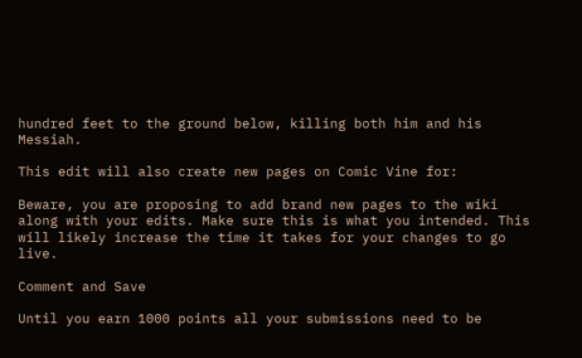hundred feet to the ground below, killing both him and his Messiah.

This edit will also create new pages on Comic Vine for:

Beware, you are proposing to add brand new pages to the wiki along with your edits. Make sure this is what you intended. This will likely increase the time it takes for your changes to go live.

Comment and Save

Until you earn 1000 points all your submissions need to be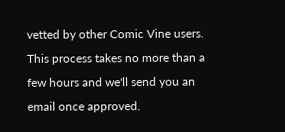vetted by other Comic Vine users. This process takes no more than a few hours and we'll send you an email once approved.